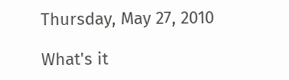Thursday, May 27, 2010

What's it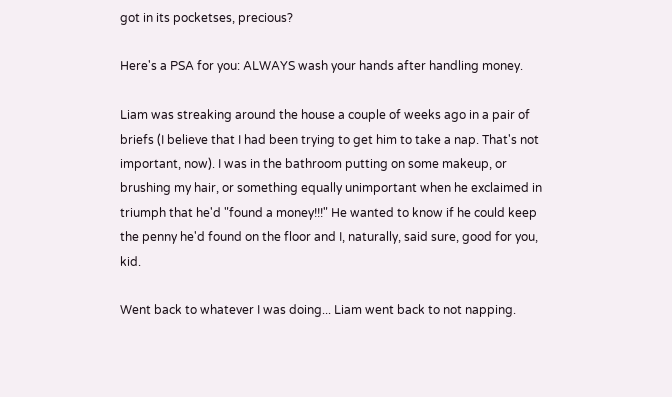got in its pocketses, precious?

Here's a PSA for you: ALWAYS wash your hands after handling money.

Liam was streaking around the house a couple of weeks ago in a pair of briefs (I believe that I had been trying to get him to take a nap. That's not important, now). I was in the bathroom putting on some makeup, or brushing my hair, or something equally unimportant when he exclaimed in triumph that he'd "found a money!!!" He wanted to know if he could keep the penny he'd found on the floor and I, naturally, said sure, good for you, kid.

Went back to whatever I was doing... Liam went back to not napping.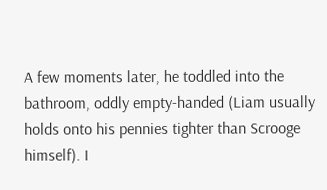A few moments later, he toddled into the bathroom, oddly empty-handed (Liam usually holds onto his pennies tighter than Scrooge himself). I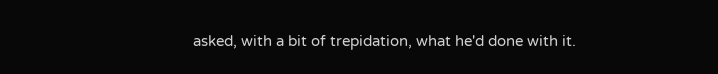asked, with a bit of trepidation, what he'd done with it.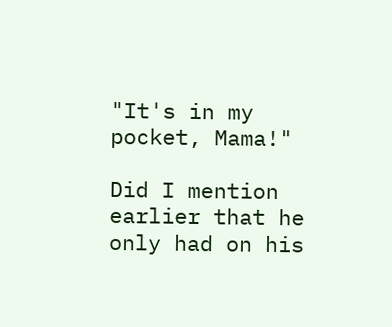"It's in my pocket, Mama!"

Did I mention earlier that he only had on his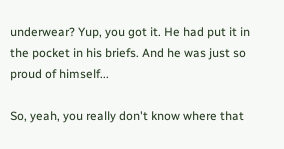underwear? Yup, you got it. He had put it in the pocket in his briefs. And he was just so proud of himself...

So, yeah, you really don't know where that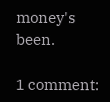money's been.

1 comment: